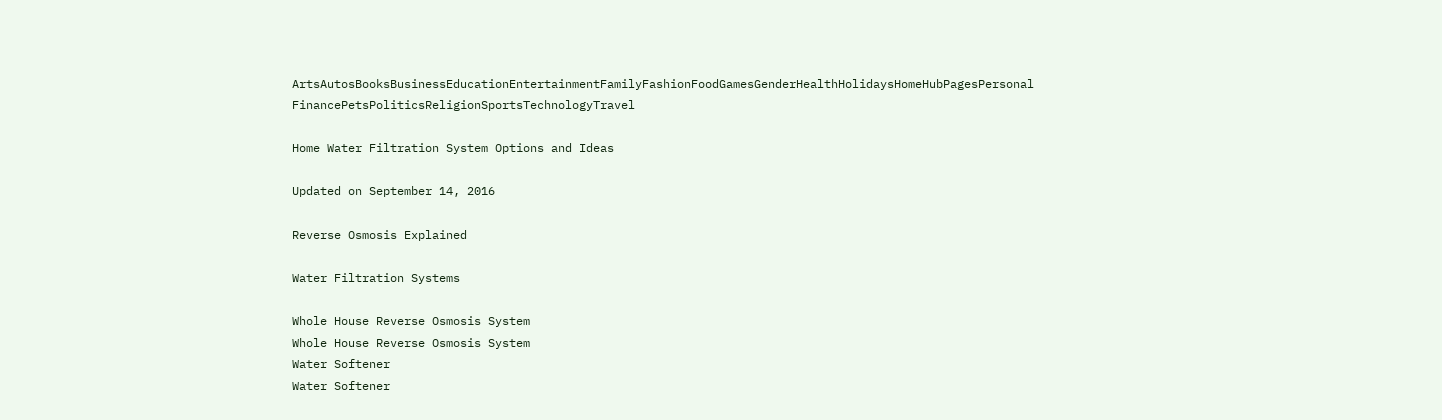ArtsAutosBooksBusinessEducationEntertainmentFamilyFashionFoodGamesGenderHealthHolidaysHomeHubPagesPersonal FinancePetsPoliticsReligionSportsTechnologyTravel

Home Water Filtration System Options and Ideas

Updated on September 14, 2016

Reverse Osmosis Explained

Water Filtration Systems

Whole House Reverse Osmosis System
Whole House Reverse Osmosis System
Water Softener
Water Softener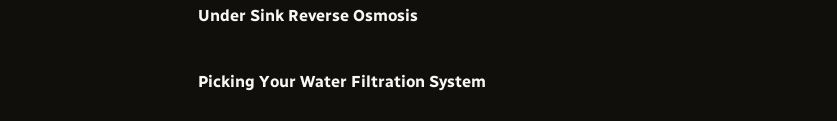Under Sink Reverse Osmosis

Picking Your Water Filtration System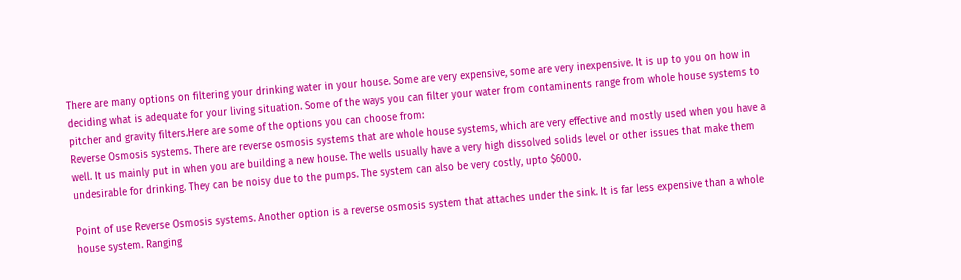There are many options on filtering your drinking water in your house. Some are very expensive, some are very inexpensive. It is up to you on how in deciding what is adequate for your living situation. Some of the ways you can filter your water from contaminents range from whole house systems to pitcher and gravity filters.Here are some of the options you can choose from:
Reverse Osmosis systems. There are reverse osmosis systems that are whole house systems, which are very effective and mostly used when you have a well. It us mainly put in when you are building a new house. The wells usually have a very high dissolved solids level or other issues that make them undesirable for drinking. They can be noisy due to the pumps. The system can also be very costly, upto $6000.

Point of use Reverse Osmosis systems. Another option is a reverse osmosis system that attaches under the sink. It is far less expensive than a whole house system. Ranging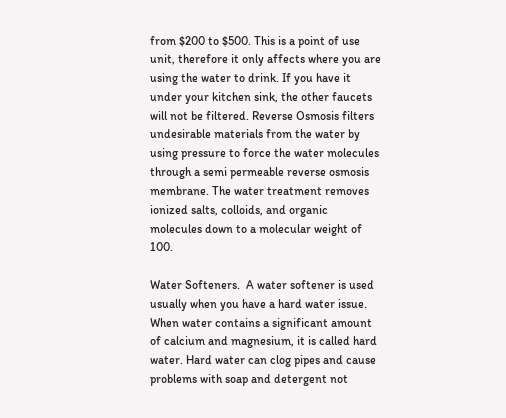from $200 to $500. This is a point of use unit, therefore it only affects where you are using the water to drink. If you have it under your kitchen sink, the other faucets will not be filtered. Reverse Osmosis filters undesirable materials from the water by using pressure to force the water molecules through a semi permeable reverse osmosis membrane. The water treatment removes ionized salts, colloids, and organic molecules down to a molecular weight of 100.

Water Softeners.  A water softener is used usually when you have a hard water issue. When water contains a significant amount of calcium and magnesium, it is called hard water. Hard water can clog pipes and cause problems with soap and detergent not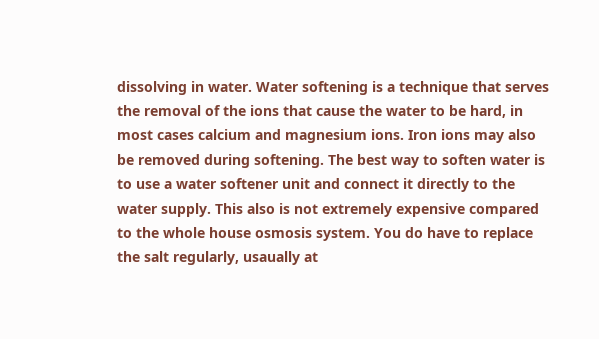dissolving in water. Water softening is a technique that serves the removal of the ions that cause the water to be hard, in most cases calcium and magnesium ions. Iron ions may also be removed during softening. The best way to soften water is to use a water softener unit and connect it directly to the water supply. This also is not extremely expensive compared to the whole house osmosis system. You do have to replace the salt regularly, usaually at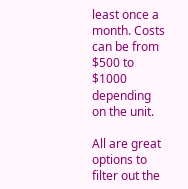least once a month. Costs can be from $500 to $1000 depending on the unit.

All are great options to filter out the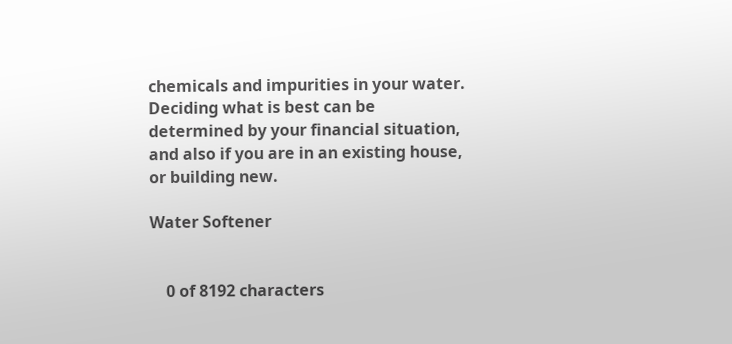chemicals and impurities in your water.  Deciding what is best can be determined by your financial situation, and also if you are in an existing house, or building new.

Water Softener


    0 of 8192 characters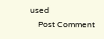used
    Post Comment